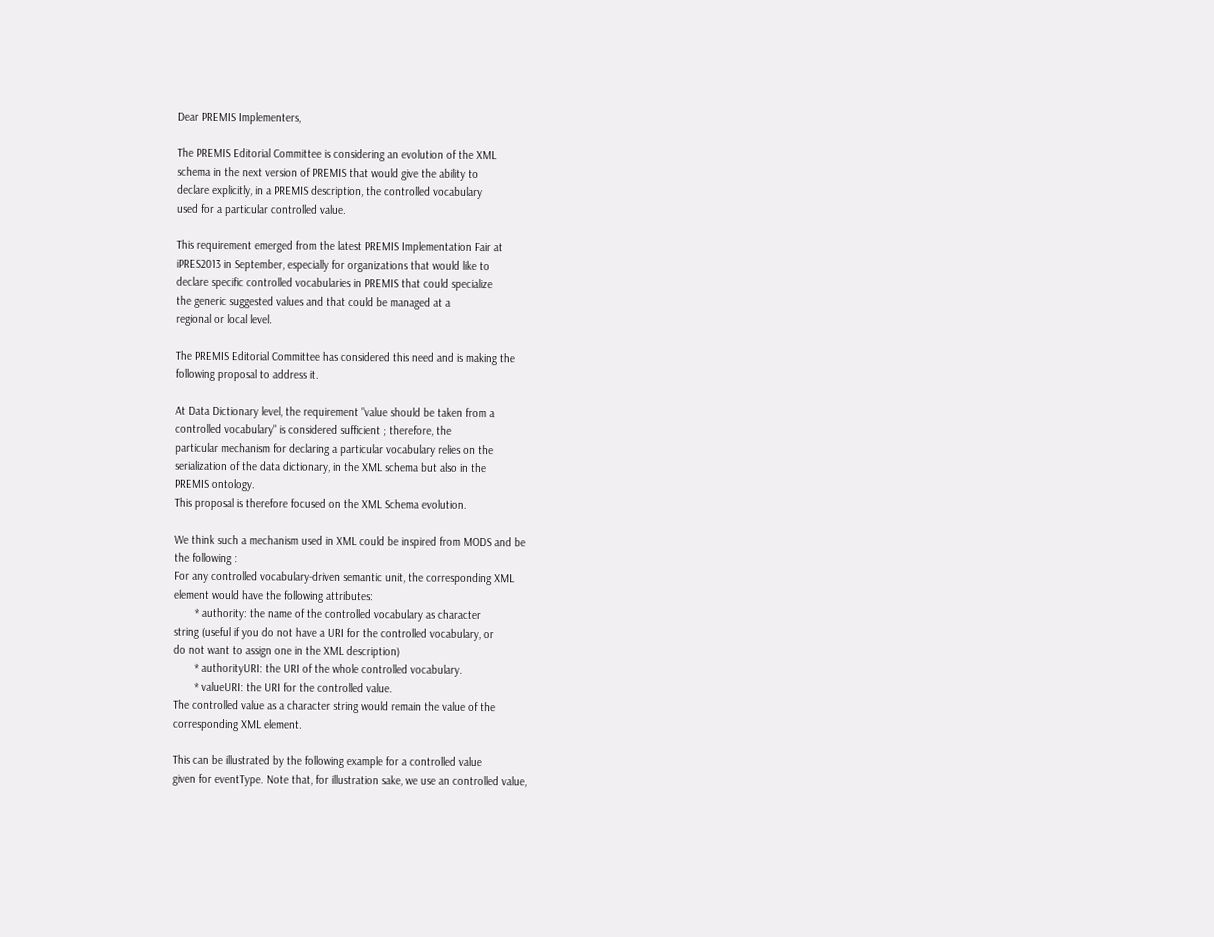Dear PREMIS Implementers,

The PREMIS Editorial Committee is considering an evolution of the XML
schema in the next version of PREMIS that would give the ability to
declare explicitly, in a PREMIS description, the controlled vocabulary
used for a particular controlled value.

This requirement emerged from the latest PREMIS Implementation Fair at
iPRES2013 in September, especially for organizations that would like to
declare specific controlled vocabularies in PREMIS that could specialize
the generic suggested values and that could be managed at a
regional or local level.

The PREMIS Editorial Committee has considered this need and is making the
following proposal to address it.

At Data Dictionary level, the requirement "value should be taken from a
controlled vocabulary" is considered sufficient ; therefore, the
particular mechanism for declaring a particular vocabulary relies on the
serialization of the data dictionary, in the XML schema but also in the
PREMIS ontology.
This proposal is therefore focused on the XML Schema evolution.

We think such a mechanism used in XML could be inspired from MODS and be
the following :
For any controlled vocabulary-driven semantic unit, the corresponding XML
element would have the following attributes:
       * authority: the name of the controlled vocabulary as character
string (useful if you do not have a URI for the controlled vocabulary, or
do not want to assign one in the XML description)
       * authorityURI: the URI of the whole controlled vocabulary.
       * valueURI: the URI for the controlled value.
The controlled value as a character string would remain the value of the
corresponding XML element.

This can be illustrated by the following example for a controlled value
given for eventType. Note that, for illustration sake, we use an controlled value,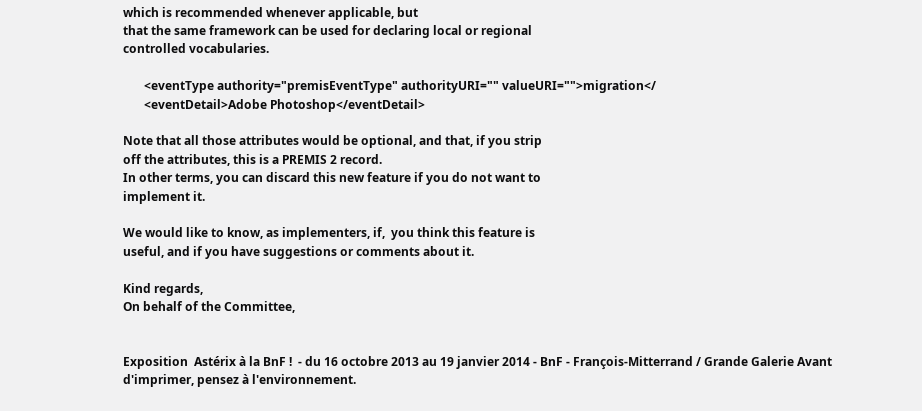which is recommended whenever applicable, but
that the same framework can be used for declaring local or regional
controlled vocabularies.

       <eventType authority="premisEventType" authorityURI="" valueURI="">migration</
       <eventDetail>Adobe Photoshop</eventDetail>

Note that all those attributes would be optional, and that, if you strip
off the attributes, this is a PREMIS 2 record.
In other terms, you can discard this new feature if you do not want to
implement it.

We would like to know, as implementers, if,  you think this feature is
useful, and if you have suggestions or comments about it.

Kind regards,
On behalf of the Committee,


Exposition  Astérix à la BnF !  - du 16 octobre 2013 au 19 janvier 2014 - BnF - François-Mitterrand / Grande Galerie Avant d'imprimer, pensez à l'environnement.